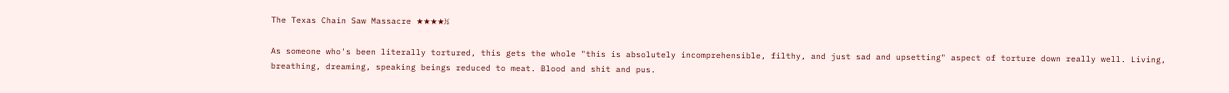The Texas Chain Saw Massacre ★★★★½

As someone who's been literally tortured, this gets the whole "this is absolutely incomprehensible, filthy, and just sad and upsetting" aspect of torture down really well. Living, breathing, dreaming, speaking beings reduced to meat. Blood and shit and pus.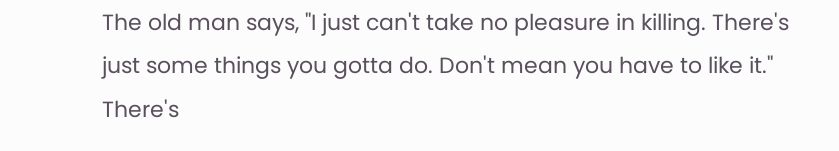The old man says, "I just can't take no pleasure in killing. There's just some things you gotta do. Don't mean you have to like it." There's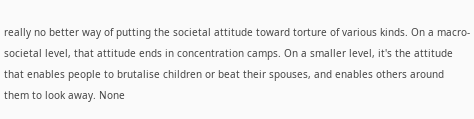really no better way of putting the societal attitude toward torture of various kinds. On a macro-societal level, that attitude ends in concentration camps. On a smaller level, it's the attitude that enables people to brutalise children or beat their spouses, and enables others around them to look away. None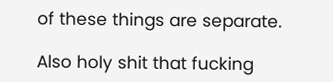of these things are separate.

Also holy shit that fucking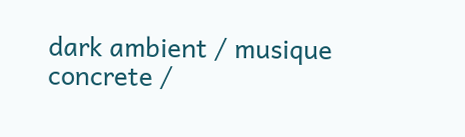dark ambient / musique concrete /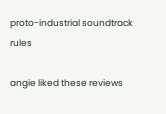proto-industrial soundtrack rules

angie liked these reviews